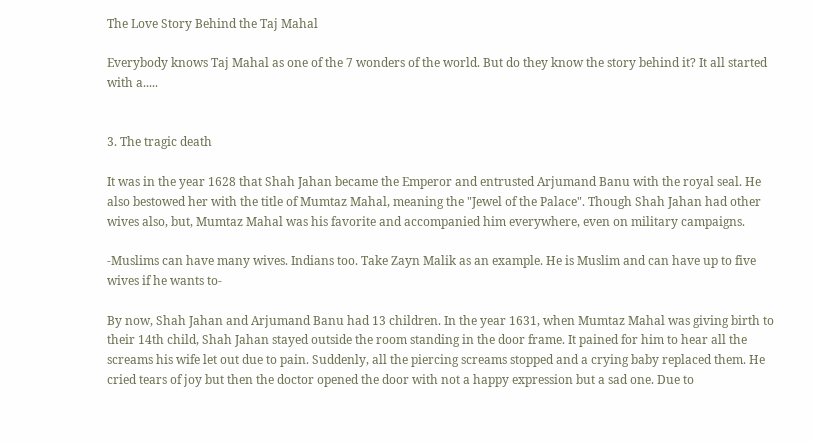The Love Story Behind the Taj Mahal

Everybody knows Taj Mahal as one of the 7 wonders of the world. But do they know the story behind it? It all started with a.....


3. The tragic death

It was in the year 1628 that Shah Jahan became the Emperor and entrusted Arjumand Banu with the royal seal. He also bestowed her with the title of Mumtaz Mahal, meaning the "Jewel of the Palace". Though Shah Jahan had other wives also, but, Mumtaz Mahal was his favorite and accompanied him everywhere, even on military campaigns.

-Muslims can have many wives. Indians too. Take Zayn Malik as an example. He is Muslim and can have up to five wives if he wants to-

By now, Shah Jahan and Arjumand Banu had 13 children. In the year 1631, when Mumtaz Mahal was giving birth to their 14th child, Shah Jahan stayed outside the room standing in the door frame. It pained for him to hear all the screams his wife let out due to pain. Suddenly, all the piercing screams stopped and a crying baby replaced them. He cried tears of joy but then the doctor opened the door with not a happy expression but a sad one. Due to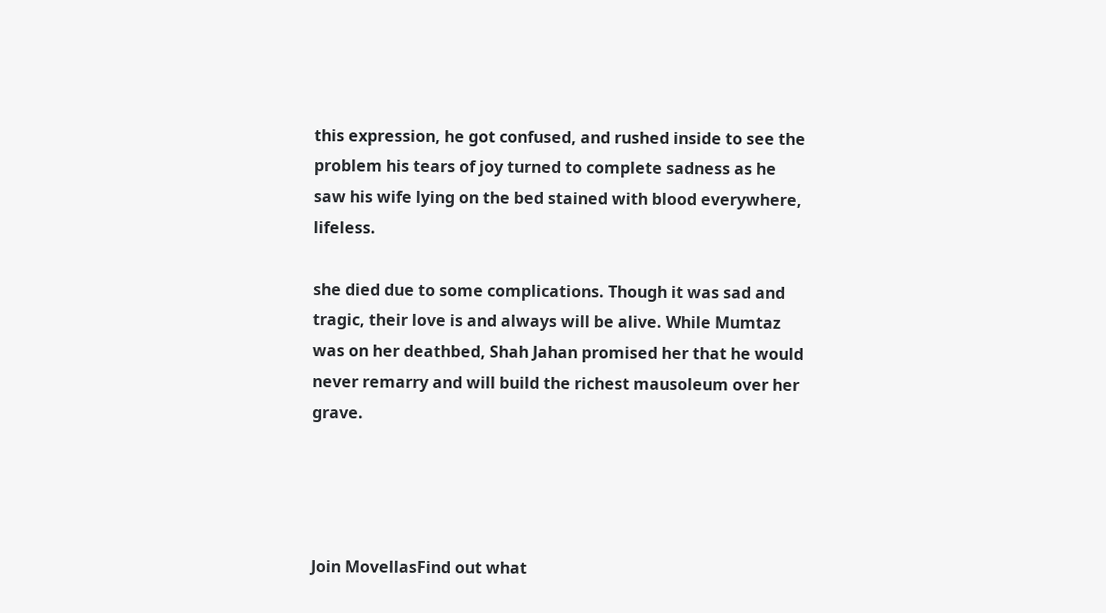this expression, he got confused, and rushed inside to see the problem his tears of joy turned to complete sadness as he saw his wife lying on the bed stained with blood everywhere, lifeless.

she died due to some complications. Though it was sad and tragic, their love is and always will be alive. While Mumtaz was on her deathbed, Shah Jahan promised her that he would never remarry and will build the richest mausoleum over her grave.




Join MovellasFind out what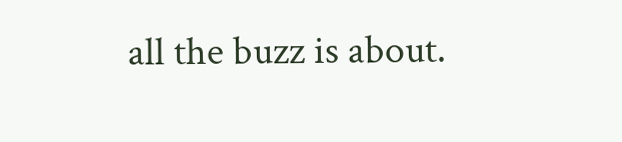all the buzz is about.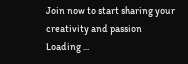Join now to start sharing your creativity and passion
Loading ...